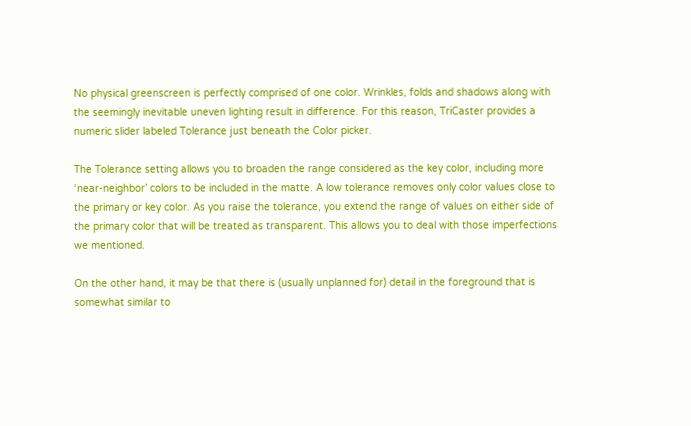No physical greenscreen is perfectly comprised of one color. Wrinkles, folds and shadows along with the seemingly inevitable uneven lighting result in difference. For this reason, TriCaster provides a numeric slider labeled Tolerance just beneath the Color picker.

The Tolerance setting allows you to broaden the range considered as the key color, including more ‘near-neighbor’ colors to be included in the matte. A low tolerance removes only color values close to the primary or key color. As you raise the tolerance, you extend the range of values on either side of the primary color that will be treated as transparent. This allows you to deal with those imperfections we mentioned.

On the other hand, it may be that there is (usually unplanned for) detail in the foreground that is somewhat similar to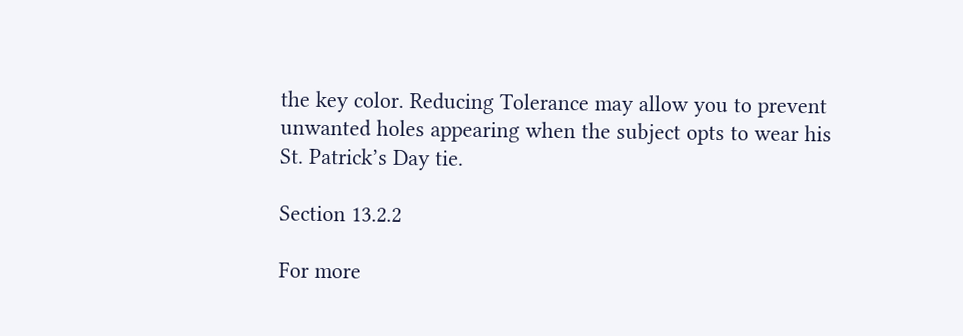the key color. Reducing Tolerance may allow you to prevent unwanted holes appearing when the subject opts to wear his St. Patrick’s Day tie.

Section 13.2.2

For more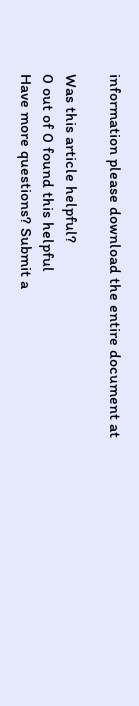information please download the entire document at

Was this article helpful?
0 out of 0 found this helpful
Have more questions? Submit a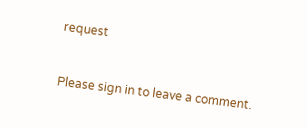request


Please sign in to leave a comment.